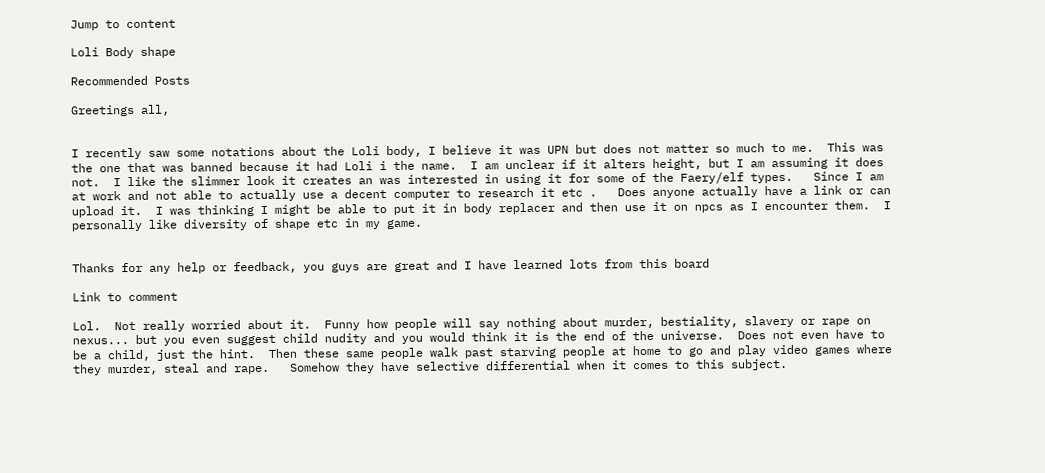Jump to content

Loli Body shape

Recommended Posts

Greetings all,


I recently saw some notations about the Loli body, I believe it was UPN but does not matter so much to me.  This was the one that was banned because it had Loli i the name.  I am unclear if it alters height, but I am assuming it does not.  I like the slimmer look it creates an was interested in using it for some of the Faery/elf types.   Since I am at work and not able to actually use a decent computer to research it etc .   Does anyone actually have a link or can upload it.  I was thinking I might be able to put it in body replacer and then use it on npcs as I encounter them.  I personally like diversity of shape etc in my game.


Thanks for any help or feedback, you guys are great and I have learned lots from this board

Link to comment

Lol.  Not really worried about it.  Funny how people will say nothing about murder, bestiality, slavery or rape on nexus... but you even suggest child nudity and you would think it is the end of the universe.  Does not even have to be a child, just the hint.  Then these same people walk past starving people at home to go and play video games where they murder, steal and rape.   Somehow they have selective differential when it comes to this subject.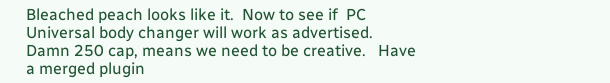Bleached peach looks like it.  Now to see if  PC Universal body changer will work as advertised.  Damn 250 cap, means we need to be creative.   Have a merged plugin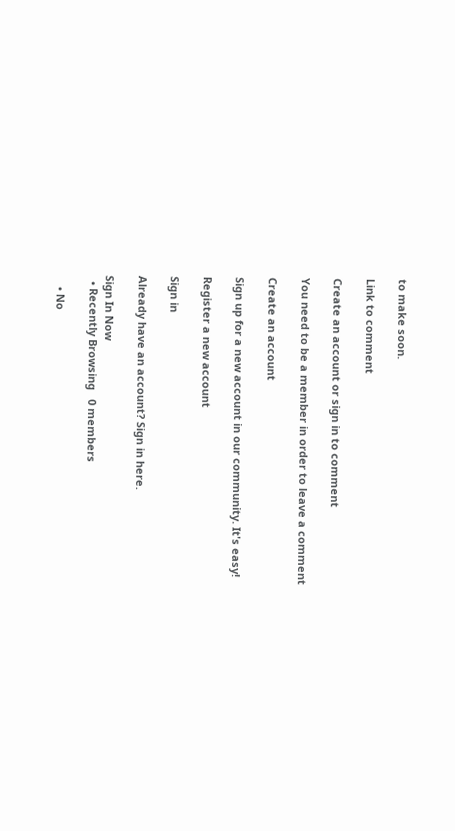to make soon.

Link to comment

Create an account or sign in to comment

You need to be a member in order to leave a comment

Create an account

Sign up for a new account in our community. It's easy!

Register a new account

Sign in

Already have an account? Sign in here.

Sign In Now
  • Recently Browsing   0 members

    • No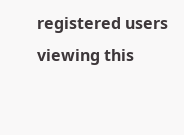registered users viewing this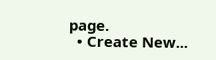page.
  • Create New...